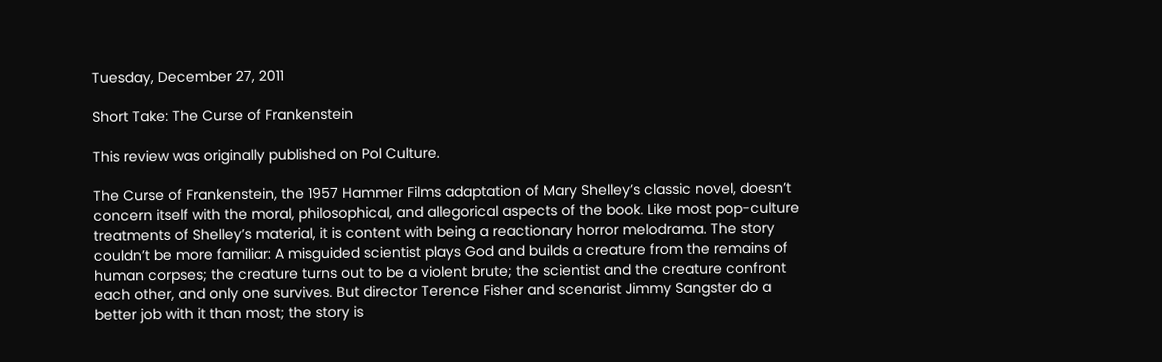Tuesday, December 27, 2011

Short Take: The Curse of Frankenstein

This review was originally published on Pol Culture.

The Curse of Frankenstein, the 1957 Hammer Films adaptation of Mary Shelley’s classic novel, doesn’t concern itself with the moral, philosophical, and allegorical aspects of the book. Like most pop-culture treatments of Shelley’s material, it is content with being a reactionary horror melodrama. The story couldn’t be more familiar: A misguided scientist plays God and builds a creature from the remains of human corpses; the creature turns out to be a violent brute; the scientist and the creature confront each other, and only one survives. But director Terence Fisher and scenarist Jimmy Sangster do a better job with it than most; the story is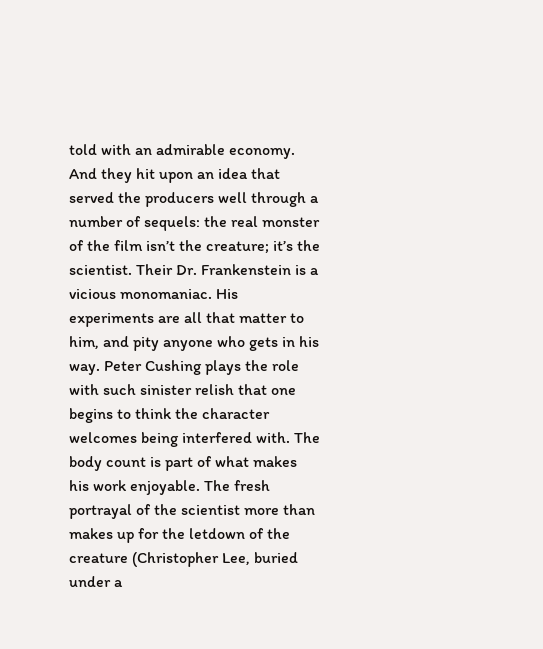told with an admirable economy. And they hit upon an idea that served the producers well through a number of sequels: the real monster of the film isn’t the creature; it’s the scientist. Their Dr. Frankenstein is a vicious monomaniac. His experiments are all that matter to him, and pity anyone who gets in his way. Peter Cushing plays the role with such sinister relish that one begins to think the character welcomes being interfered with. The body count is part of what makes his work enjoyable. The fresh portrayal of the scientist more than makes up for the letdown of the creature (Christopher Lee, buried under a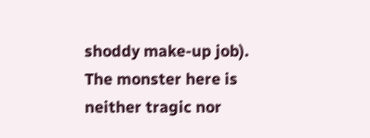shoddy make-up job). The monster here is neither tragic nor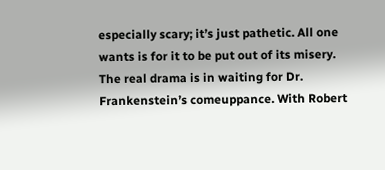especially scary; it’s just pathetic. All one wants is for it to be put out of its misery. The real drama is in waiting for Dr. Frankenstein’s comeuppance. With Robert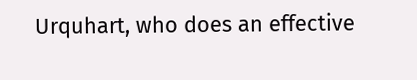Urquhart, who does an effective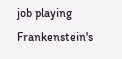job playing Frankenstein's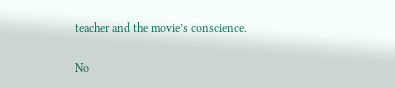teacher and the movie’s conscience.

No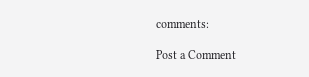comments:

Post a Comment